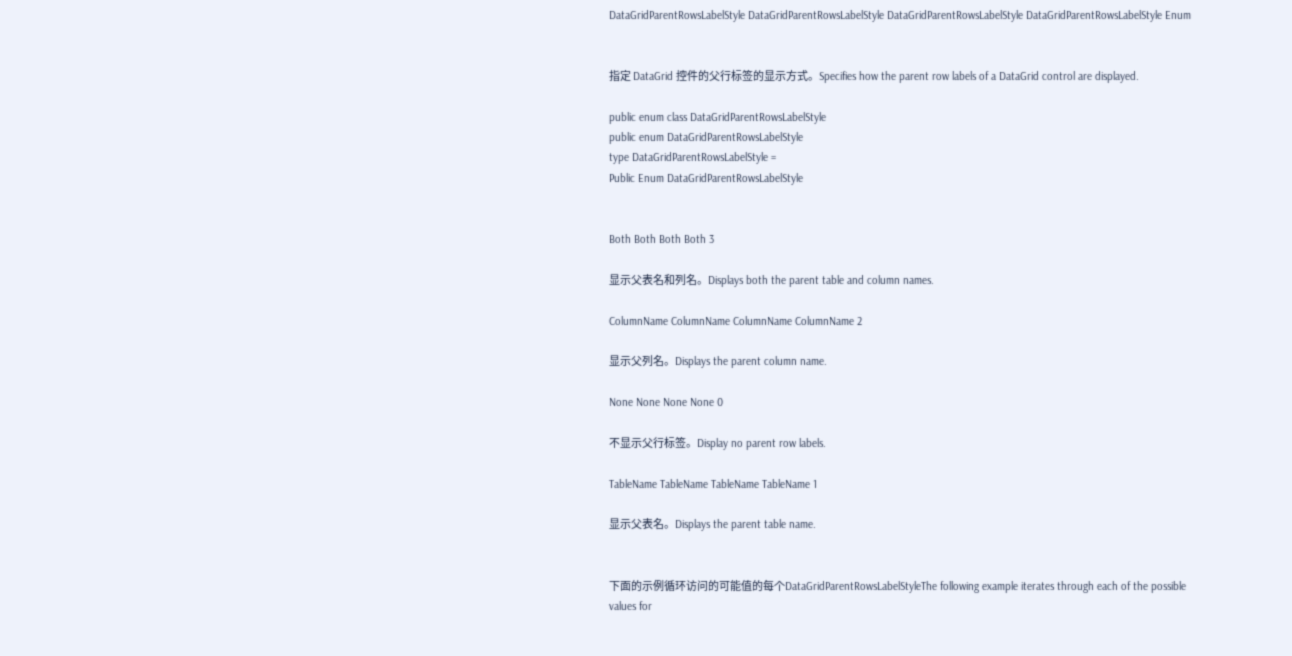DataGridParentRowsLabelStyle DataGridParentRowsLabelStyle DataGridParentRowsLabelStyle DataGridParentRowsLabelStyle Enum


指定 DataGrid 控件的父行标签的显示方式。Specifies how the parent row labels of a DataGrid control are displayed.

public enum class DataGridParentRowsLabelStyle
public enum DataGridParentRowsLabelStyle
type DataGridParentRowsLabelStyle =
Public Enum DataGridParentRowsLabelStyle


Both Both Both Both 3

显示父表名和列名。Displays both the parent table and column names.

ColumnName ColumnName ColumnName ColumnName 2

显示父列名。Displays the parent column name.

None None None None 0

不显示父行标签。Display no parent row labels.

TableName TableName TableName TableName 1

显示父表名。Displays the parent table name.


下面的示例循环访问的可能值的每个DataGridParentRowsLabelStyleThe following example iterates through each of the possible values for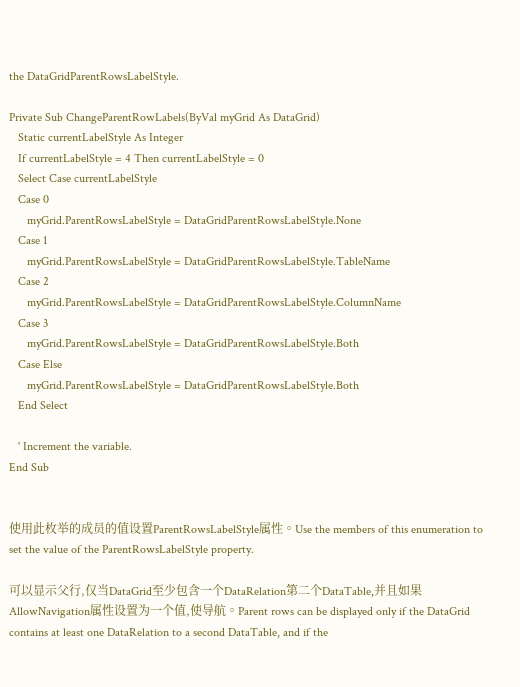the DataGridParentRowsLabelStyle.

Private Sub ChangeParentRowLabels(ByVal myGrid As DataGrid)
   Static currentLabelStyle As Integer
   If currentLabelStyle = 4 Then currentLabelStyle = 0
   Select Case currentLabelStyle
   Case 0
      myGrid.ParentRowsLabelStyle = DataGridParentRowsLabelStyle.None
   Case 1
      myGrid.ParentRowsLabelStyle = DataGridParentRowsLabelStyle.TableName
   Case 2
      myGrid.ParentRowsLabelStyle = DataGridParentRowsLabelStyle.ColumnName
   Case 3
      myGrid.ParentRowsLabelStyle = DataGridParentRowsLabelStyle.Both
   Case Else
      myGrid.ParentRowsLabelStyle = DataGridParentRowsLabelStyle.Both
   End Select

   ' Increment the variable.
End Sub


使用此枚举的成员的值设置ParentRowsLabelStyle属性。Use the members of this enumeration to set the value of the ParentRowsLabelStyle property.

可以显示父行,仅当DataGrid至少包含一个DataRelation第二个DataTable,并且如果AllowNavigation属性设置为一个值,使导航。Parent rows can be displayed only if the DataGrid contains at least one DataRelation to a second DataTable, and if the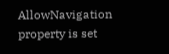AllowNavigation property is set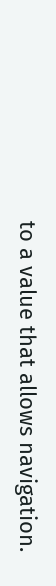to a value that allows navigation.